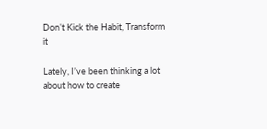Don’t Kick the Habit, Transform it

Lately, I’ve been thinking a lot about how to create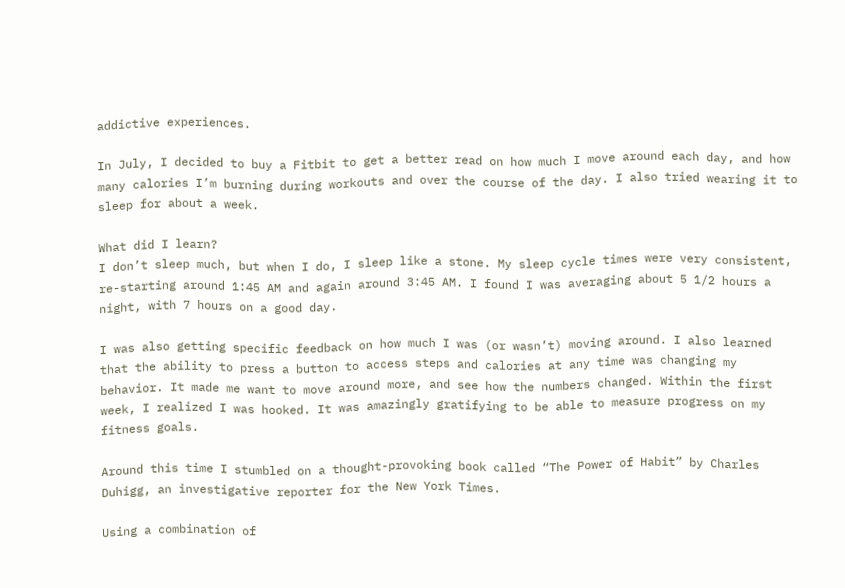addictive experiences.

In July, I decided to buy a Fitbit to get a better read on how much I move around each day, and how many calories I’m burning during workouts and over the course of the day. I also tried wearing it to sleep for about a week.

What did I learn?
I don’t sleep much, but when I do, I sleep like a stone. My sleep cycle times were very consistent, re-starting around 1:45 AM and again around 3:45 AM. I found I was averaging about 5 1/2 hours a night, with 7 hours on a good day.

I was also getting specific feedback on how much I was (or wasn’t) moving around. I also learned that the ability to press a button to access steps and calories at any time was changing my behavior. It made me want to move around more, and see how the numbers changed. Within the first week, I realized I was hooked. It was amazingly gratifying to be able to measure progress on my fitness goals.

Around this time I stumbled on a thought-provoking book called “The Power of Habit” by Charles Duhigg, an investigative reporter for the New York Times.

Using a combination of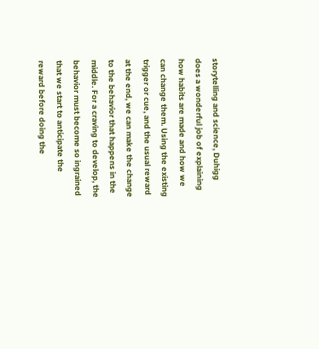storytelling and science, Duhigg does a wonderful job of explaining how habits are made and how we can change them. Using the existing trigger or cue, and the usual reward at the end, we can make the change to the behavior that happens in the middle. For a craving to develop, the behavior must become so ingrained that we start to anticipate the reward before doing the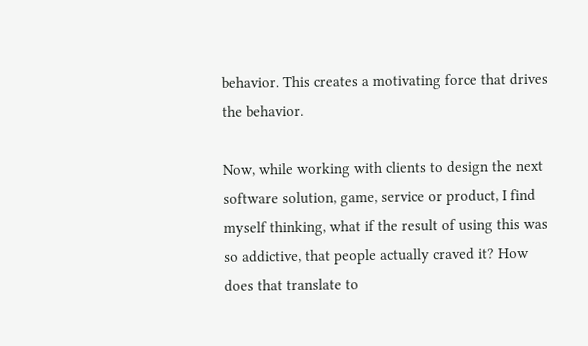behavior. This creates a motivating force that drives the behavior.

Now, while working with clients to design the next software solution, game, service or product, I find myself thinking, what if the result of using this was so addictive, that people actually craved it? How does that translate to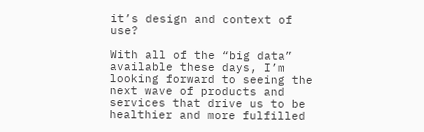it’s design and context of use?

With all of the “big data” available these days, I’m looking forward to seeing the next wave of products and services that drive us to be healthier and more fulfilled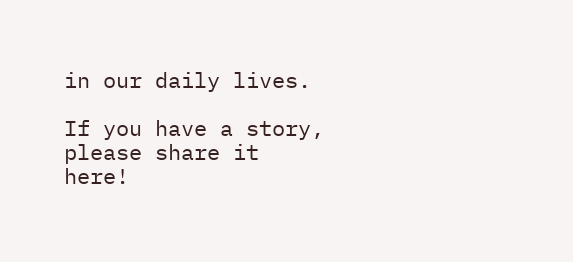in our daily lives.

If you have a story, please share it here!